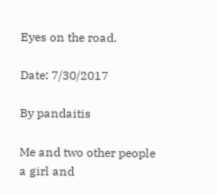Eyes on the road.

Date: 7/30/2017

By pandaitis

Me and two other people a girl and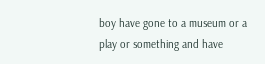boy have gone to a museum or a play or something and have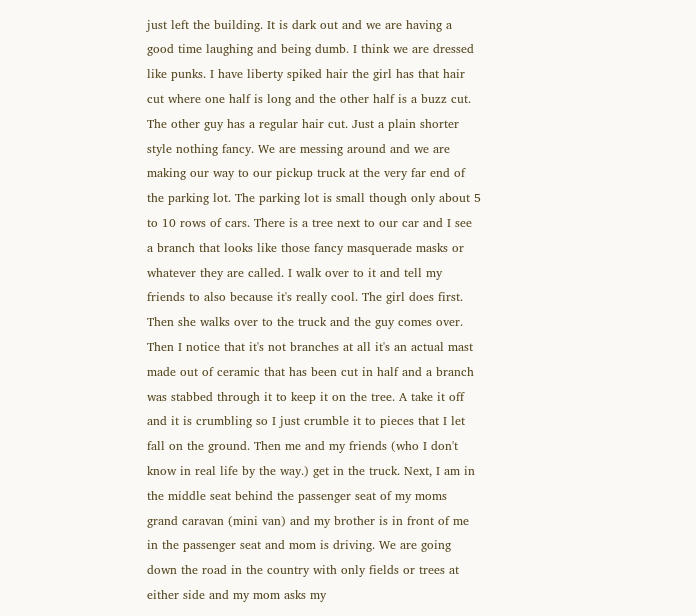just left the building. It is dark out and we are having a good time laughing and being dumb. I think we are dressed like punks. I have liberty spiked hair the girl has that hair cut where one half is long and the other half is a buzz cut. The other guy has a regular hair cut. Just a plain shorter style nothing fancy. We are messing around and we are making our way to our pickup truck at the very far end of the parking lot. The parking lot is small though only about 5 to 10 rows of cars. There is a tree next to our car and I see a branch that looks like those fancy masquerade masks or whatever they are called. I walk over to it and tell my friends to also because it's really cool. The girl does first. Then she walks over to the truck and the guy comes over. Then I notice that it's not branches at all it's an actual mast made out of ceramic that has been cut in half and a branch was stabbed through it to keep it on the tree. A take it off and it is crumbling so I just crumble it to pieces that I let fall on the ground. Then me and my friends (who I don't know in real life by the way.) get in the truck. Next, I am in the middle seat behind the passenger seat of my moms grand caravan (mini van) and my brother is in front of me in the passenger seat and mom is driving. We are going down the road in the country with only fields or trees at either side and my mom asks my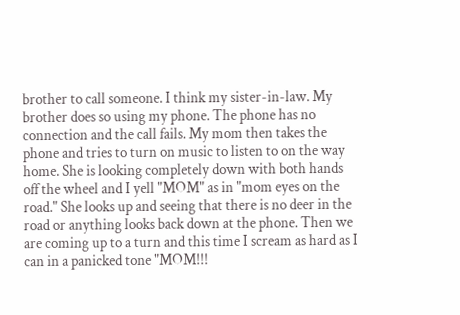brother to call someone. I think my sister-in-law. My brother does so using my phone. The phone has no connection and the call fails. My mom then takes the phone and tries to turn on music to listen to on the way home. She is looking completely down with both hands off the wheel and I yell "MOM" as in "mom eyes on the road." She looks up and seeing that there is no deer in the road or anything looks back down at the phone. Then we are coming up to a turn and this time I scream as hard as I can in a panicked tone "MOM!!!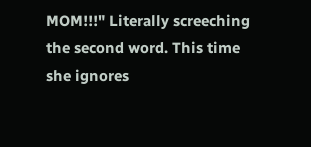MOM!!!" Literally screeching the second word. This time she ignores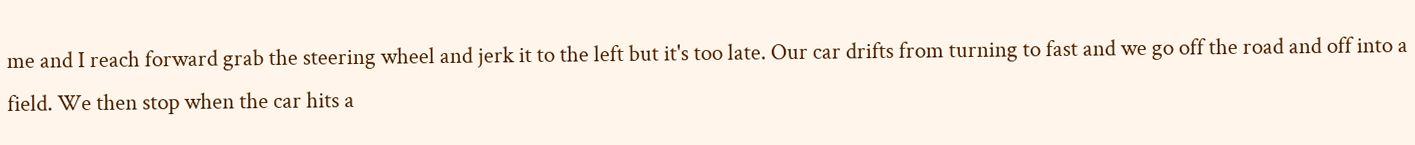me and I reach forward grab the steering wheel and jerk it to the left but it's too late. Our car drifts from turning to fast and we go off the road and off into a field. We then stop when the car hits a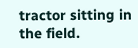tractor sitting in the field.